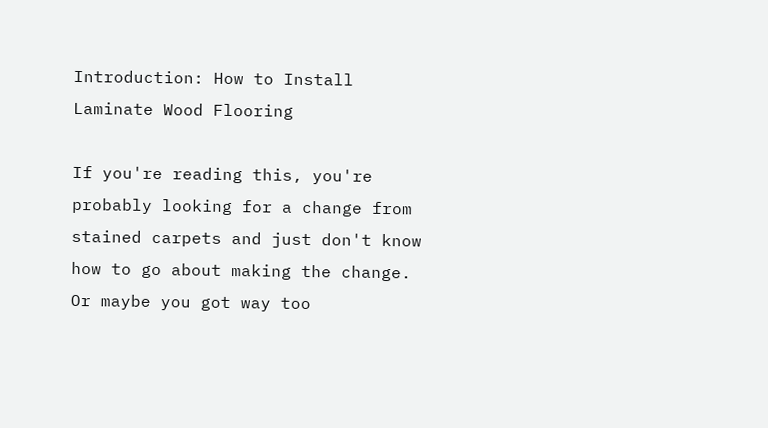Introduction: How to Install Laminate Wood Flooring

If you're reading this, you're probably looking for a change from stained carpets and just don't know how to go about making the change. Or maybe you got way too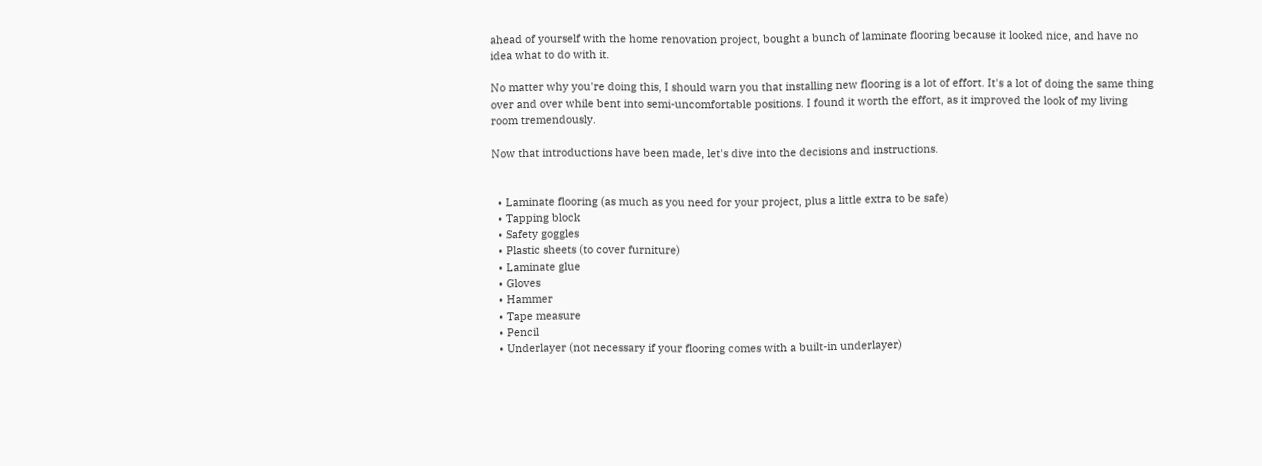ahead of yourself with the home renovation project, bought a bunch of laminate flooring because it looked nice, and have no idea what to do with it.

No matter why you're doing this, I should warn you that installing new flooring is a lot of effort. It's a lot of doing the same thing over and over while bent into semi-uncomfortable positions. I found it worth the effort, as it improved the look of my living room tremendously.

Now that introductions have been made, let's dive into the decisions and instructions.


  • Laminate flooring (as much as you need for your project, plus a little extra to be safe)
  • Tapping block
  • Safety goggles
  • Plastic sheets (to cover furniture)
  • Laminate glue
  • Gloves
  • Hammer
  • Tape measure
  • Pencil
  • Underlayer (not necessary if your flooring comes with a built-in underlayer)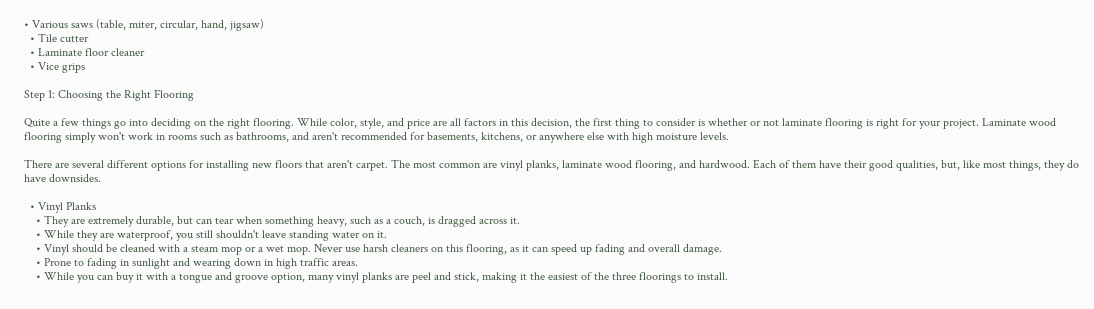• Various saws (table, miter, circular, hand, jigsaw)
  • Tile cutter
  • Laminate floor cleaner
  • Vice grips

Step 1: Choosing the Right Flooring

Quite a few things go into deciding on the right flooring. While color, style, and price are all factors in this decision, the first thing to consider is whether or not laminate flooring is right for your project. Laminate wood flooring simply won't work in rooms such as bathrooms, and aren't recommended for basements, kitchens, or anywhere else with high moisture levels.

There are several different options for installing new floors that aren't carpet. The most common are vinyl planks, laminate wood flooring, and hardwood. Each of them have their good qualities, but, like most things, they do have downsides.

  • Vinyl Planks
    • They are extremely durable, but can tear when something heavy, such as a couch, is dragged across it.
    • While they are waterproof, you still shouldn't leave standing water on it.
    • Vinyl should be cleaned with a steam mop or a wet mop. Never use harsh cleaners on this flooring, as it can speed up fading and overall damage.
    • Prone to fading in sunlight and wearing down in high traffic areas.
    • While you can buy it with a tongue and groove option, many vinyl planks are peel and stick, making it the easiest of the three floorings to install.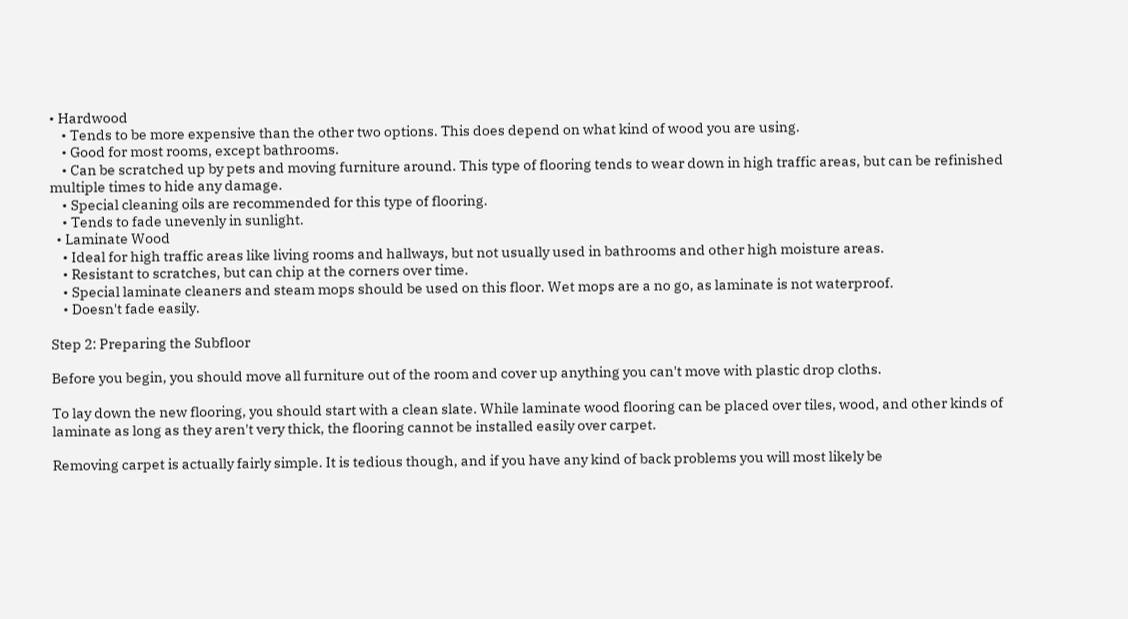• Hardwood
    • Tends to be more expensive than the other two options. This does depend on what kind of wood you are using.
    • Good for most rooms, except bathrooms.
    • Can be scratched up by pets and moving furniture around. This type of flooring tends to wear down in high traffic areas, but can be refinished multiple times to hide any damage.
    • Special cleaning oils are recommended for this type of flooring.
    • Tends to fade unevenly in sunlight.
  • Laminate Wood
    • Ideal for high traffic areas like living rooms and hallways, but not usually used in bathrooms and other high moisture areas.
    • Resistant to scratches, but can chip at the corners over time.
    • Special laminate cleaners and steam mops should be used on this floor. Wet mops are a no go, as laminate is not waterproof.
    • Doesn't fade easily.

Step 2: Preparing the Subfloor

Before you begin, you should move all furniture out of the room and cover up anything you can't move with plastic drop cloths.

To lay down the new flooring, you should start with a clean slate. While laminate wood flooring can be placed over tiles, wood, and other kinds of laminate as long as they aren't very thick, the flooring cannot be installed easily over carpet.

Removing carpet is actually fairly simple. It is tedious though, and if you have any kind of back problems you will most likely be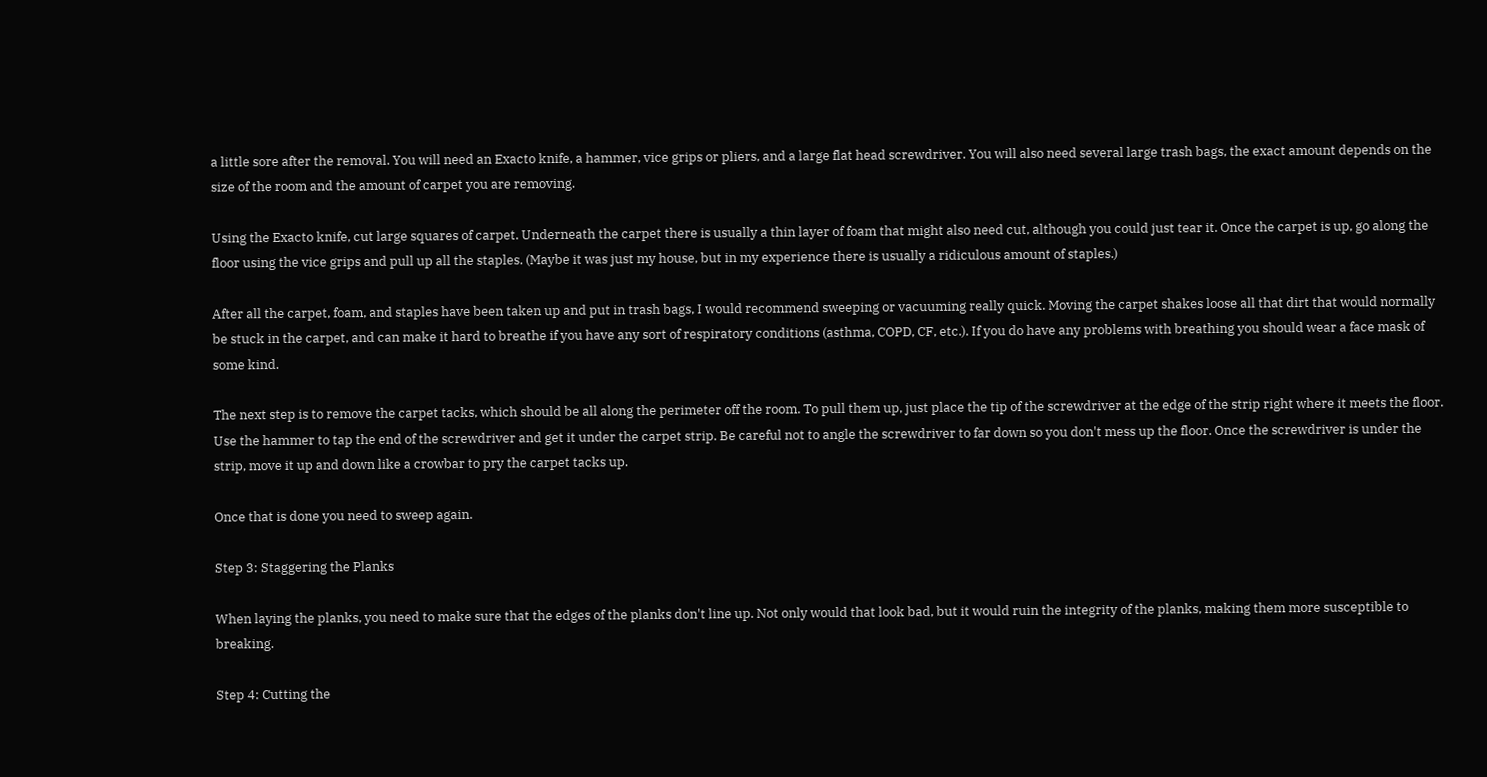a little sore after the removal. You will need an Exacto knife, a hammer, vice grips or pliers, and a large flat head screwdriver. You will also need several large trash bags, the exact amount depends on the size of the room and the amount of carpet you are removing.

Using the Exacto knife, cut large squares of carpet. Underneath the carpet there is usually a thin layer of foam that might also need cut, although you could just tear it. Once the carpet is up, go along the floor using the vice grips and pull up all the staples. (Maybe it was just my house, but in my experience there is usually a ridiculous amount of staples.)

After all the carpet, foam, and staples have been taken up and put in trash bags, I would recommend sweeping or vacuuming really quick. Moving the carpet shakes loose all that dirt that would normally be stuck in the carpet, and can make it hard to breathe if you have any sort of respiratory conditions (asthma, COPD, CF, etc.). If you do have any problems with breathing you should wear a face mask of some kind.

The next step is to remove the carpet tacks, which should be all along the perimeter off the room. To pull them up, just place the tip of the screwdriver at the edge of the strip right where it meets the floor. Use the hammer to tap the end of the screwdriver and get it under the carpet strip. Be careful not to angle the screwdriver to far down so you don't mess up the floor. Once the screwdriver is under the strip, move it up and down like a crowbar to pry the carpet tacks up.

Once that is done you need to sweep again.

Step 3: Staggering the Planks

When laying the planks, you need to make sure that the edges of the planks don't line up. Not only would that look bad, but it would ruin the integrity of the planks, making them more susceptible to breaking.

Step 4: Cutting the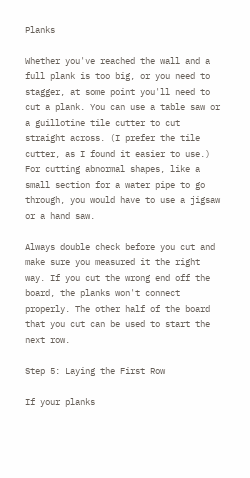Planks

Whether you've reached the wall and a full plank is too big, or you need to stagger, at some point you'll need to cut a plank. You can use a table saw or a guillotine tile cutter to cut straight across. (I prefer the tile cutter, as I found it easier to use.) For cutting abnormal shapes, like a small section for a water pipe to go through, you would have to use a jigsaw or a hand saw.

Always double check before you cut and make sure you measured it the right way. If you cut the wrong end off the board, the planks won't connect properly. The other half of the board that you cut can be used to start the next row.

Step 5: Laying the First Row

If your planks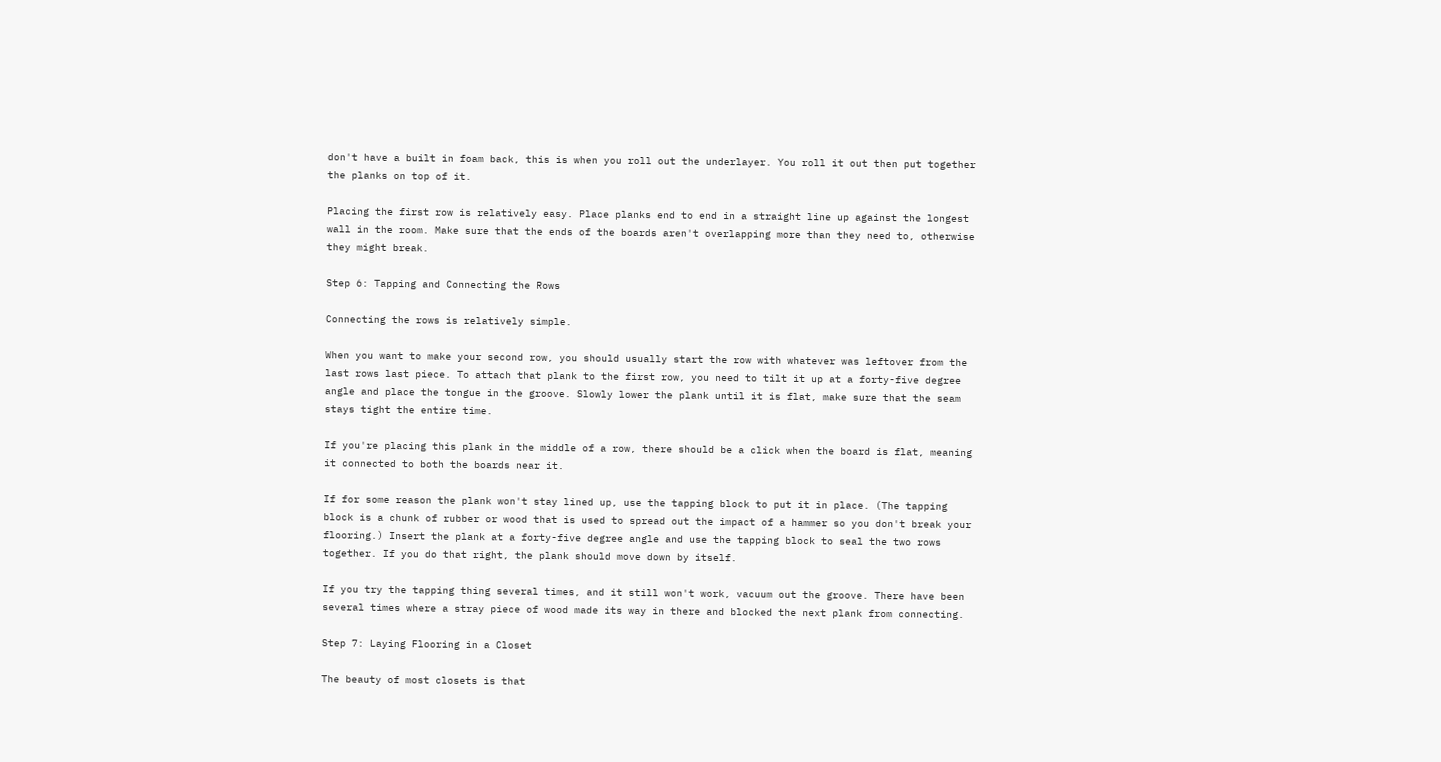don't have a built in foam back, this is when you roll out the underlayer. You roll it out then put together the planks on top of it.

Placing the first row is relatively easy. Place planks end to end in a straight line up against the longest wall in the room. Make sure that the ends of the boards aren't overlapping more than they need to, otherwise they might break.

Step 6: Tapping and Connecting the Rows

Connecting the rows is relatively simple.

When you want to make your second row, you should usually start the row with whatever was leftover from the last rows last piece. To attach that plank to the first row, you need to tilt it up at a forty-five degree angle and place the tongue in the groove. Slowly lower the plank until it is flat, make sure that the seam stays tight the entire time.

If you're placing this plank in the middle of a row, there should be a click when the board is flat, meaning it connected to both the boards near it.

If for some reason the plank won't stay lined up, use the tapping block to put it in place. (The tapping block is a chunk of rubber or wood that is used to spread out the impact of a hammer so you don't break your flooring.) Insert the plank at a forty-five degree angle and use the tapping block to seal the two rows together. If you do that right, the plank should move down by itself.

If you try the tapping thing several times, and it still won't work, vacuum out the groove. There have been several times where a stray piece of wood made its way in there and blocked the next plank from connecting.

Step 7: Laying Flooring in a Closet

The beauty of most closets is that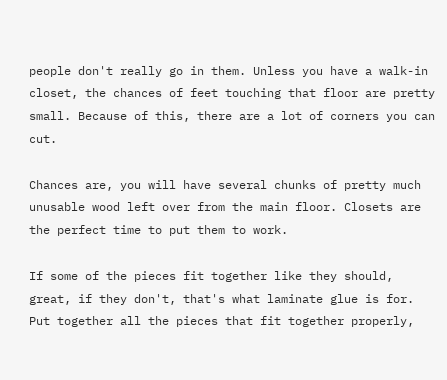people don't really go in them. Unless you have a walk-in closet, the chances of feet touching that floor are pretty small. Because of this, there are a lot of corners you can cut.

Chances are, you will have several chunks of pretty much unusable wood left over from the main floor. Closets are the perfect time to put them to work.

If some of the pieces fit together like they should, great, if they don't, that's what laminate glue is for. Put together all the pieces that fit together properly,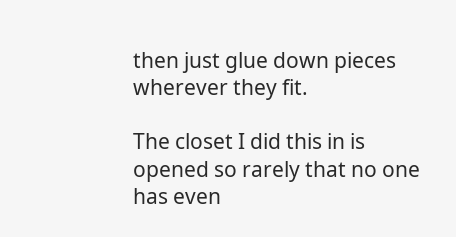then just glue down pieces wherever they fit.

The closet I did this in is opened so rarely that no one has even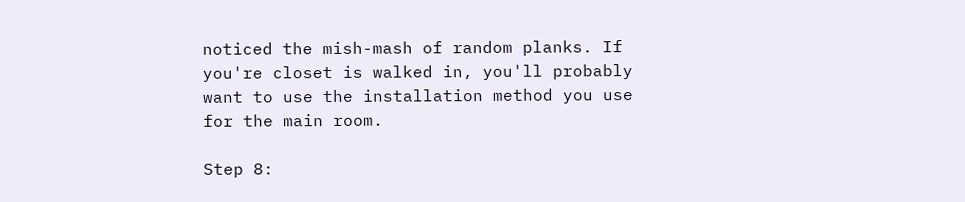noticed the mish-mash of random planks. If you're closet is walked in, you'll probably want to use the installation method you use for the main room.

Step 8: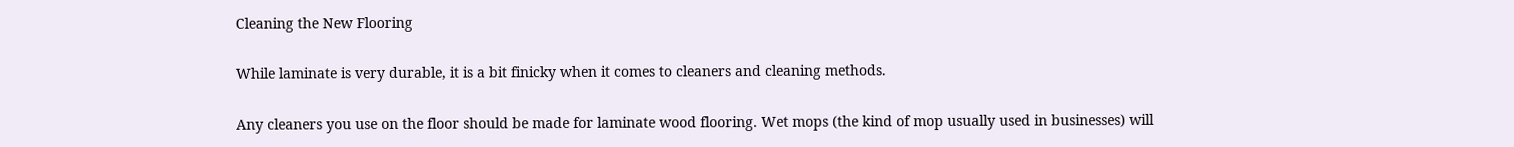Cleaning the New Flooring

While laminate is very durable, it is a bit finicky when it comes to cleaners and cleaning methods.

Any cleaners you use on the floor should be made for laminate wood flooring. Wet mops (the kind of mop usually used in businesses) will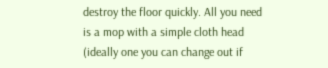destroy the floor quickly. All you need is a mop with a simple cloth head (ideally one you can change out if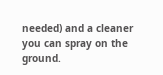needed) and a cleaner you can spray on the ground.